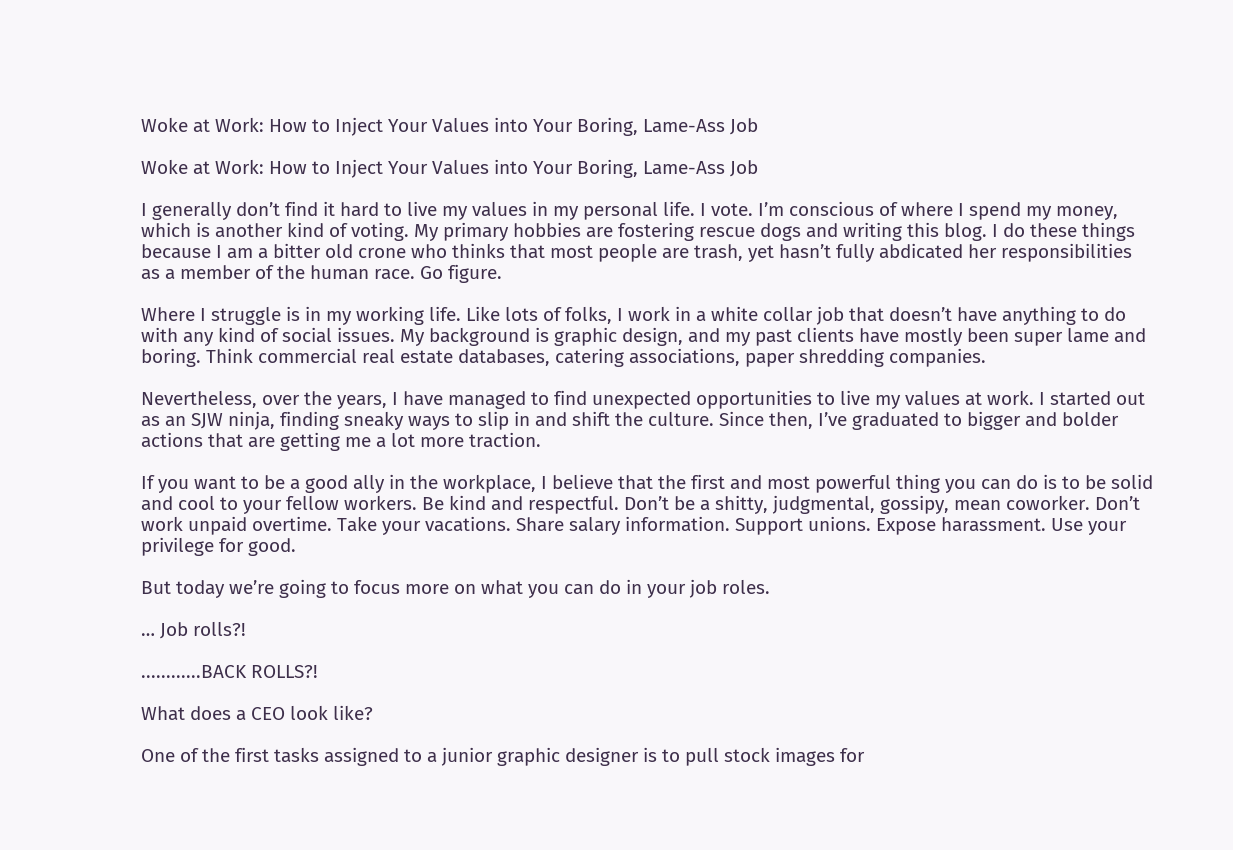Woke at Work: How to Inject Your Values into Your Boring, Lame-Ass Job

Woke at Work: How to Inject Your Values into Your Boring, Lame-Ass Job

I generally don’t find it hard to live my values in my personal life. I vote. I’m conscious of where I spend my money, which is another kind of voting. My primary hobbies are fostering rescue dogs and writing this blog. I do these things because I am a bitter old crone who thinks that most people are trash, yet hasn’t fully abdicated her responsibilities as a member of the human race. Go figure.

Where I struggle is in my working life. Like lots of folks, I work in a white collar job that doesn’t have anything to do with any kind of social issues. My background is graphic design, and my past clients have mostly been super lame and boring. Think commercial real estate databases, catering associations, paper shredding companies.

Nevertheless, over the years, I have managed to find unexpected opportunities to live my values at work. I started out as an SJW ninja, finding sneaky ways to slip in and shift the culture. Since then, I’ve graduated to bigger and bolder actions that are getting me a lot more traction.

If you want to be a good ally in the workplace, I believe that the first and most powerful thing you can do is to be solid and cool to your fellow workers. Be kind and respectful. Don’t be a shitty, judgmental, gossipy, mean coworker. Don’t work unpaid overtime. Take your vacations. Share salary information. Support unions. Expose harassment. Use your privilege for good.

But today we’re going to focus more on what you can do in your job roles.

… Job rolls?!

............BACK ROLLS?!

What does a CEO look like?

One of the first tasks assigned to a junior graphic designer is to pull stock images for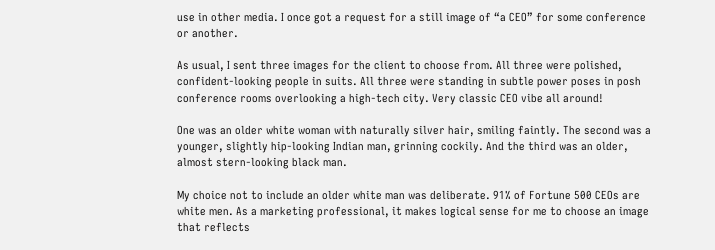use in other media. I once got a request for a still image of “a CEO” for some conference or another.

As usual, I sent three images for the client to choose from. All three were polished, confident-looking people in suits. All three were standing in subtle power poses in posh conference rooms overlooking a high-tech city. Very classic CEO vibe all around!

One was an older white woman with naturally silver hair, smiling faintly. The second was a younger, slightly hip-looking Indian man, grinning cockily. And the third was an older, almost stern-looking black man.

My choice not to include an older white man was deliberate. 91% of Fortune 500 CEOs are white men. As a marketing professional, it makes logical sense for me to choose an image that reflects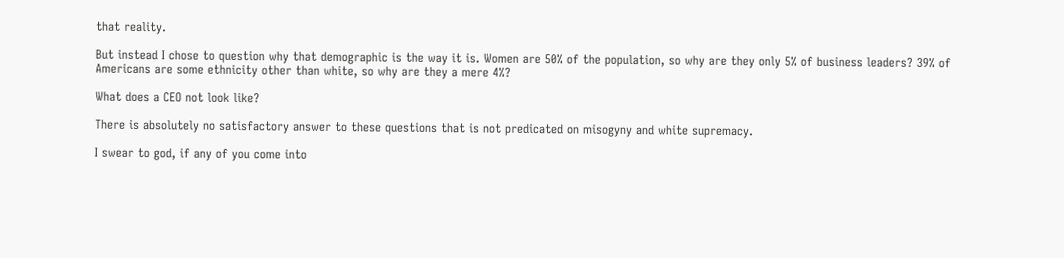that reality.

But instead I chose to question why that demographic is the way it is. Women are 50% of the population, so why are they only 5% of business leaders? 39% of Americans are some ethnicity other than white, so why are they a mere 4%?

What does a CEO not look like?

There is absolutely no satisfactory answer to these questions that is not predicated on misogyny and white supremacy.

I swear to god, if any of you come into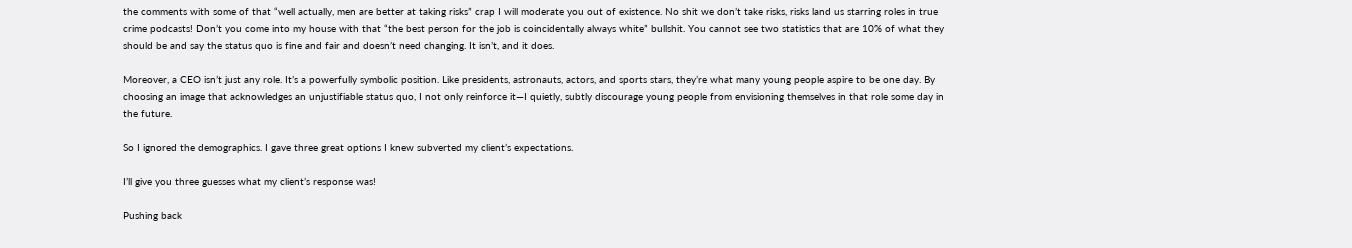the comments with some of that “well actually, men are better at taking risks” crap I will moderate you out of existence. No shit we don’t take risks, risks land us starring roles in true crime podcasts! Don’t you come into my house with that “the best person for the job is coincidentally always white” bullshit. You cannot see two statistics that are 10% of what they should be and say the status quo is fine and fair and doesn’t need changing. It isn’t, and it does.

Moreover, a CEO isn’t just any role. It’s a powerfully symbolic position. Like presidents, astronauts, actors, and sports stars, they’re what many young people aspire to be one day. By choosing an image that acknowledges an unjustifiable status quo, I not only reinforce it—I quietly, subtly discourage young people from envisioning themselves in that role some day in the future.

So I ignored the demographics. I gave three great options I knew subverted my client’s expectations.

I’ll give you three guesses what my client’s response was!

Pushing back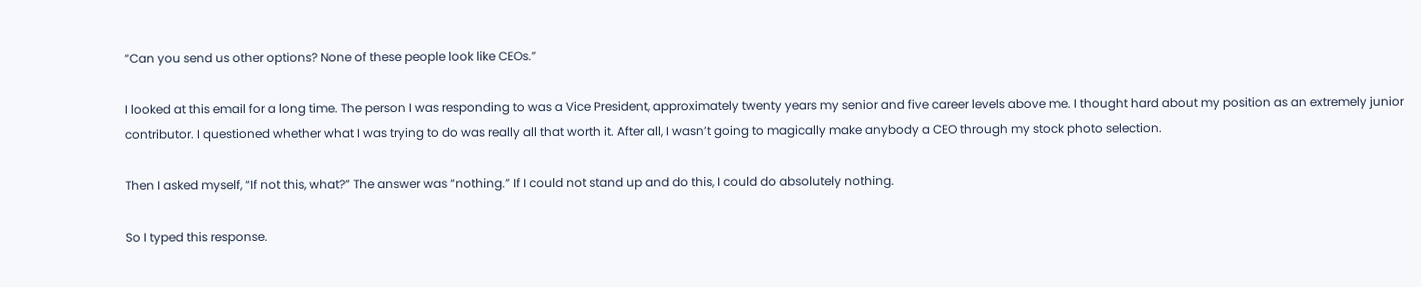“Can you send us other options? None of these people look like CEOs.”

I looked at this email for a long time. The person I was responding to was a Vice President, approximately twenty years my senior and five career levels above me. I thought hard about my position as an extremely junior contributor. I questioned whether what I was trying to do was really all that worth it. After all, I wasn’t going to magically make anybody a CEO through my stock photo selection.

Then I asked myself, “If not this, what?” The answer was “nothing.” If I could not stand up and do this, I could do absolutely nothing.

So I typed this response.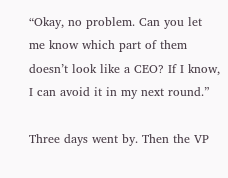“Okay, no problem. Can you let me know which part of them doesn’t look like a CEO? If I know, I can avoid it in my next round.”

Three days went by. Then the VP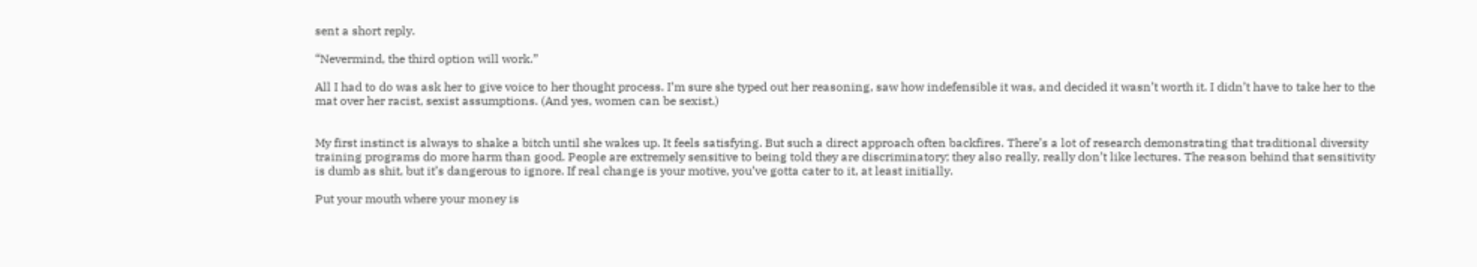sent a short reply.

“Nevermind, the third option will work.”

All I had to do was ask her to give voice to her thought process. I’m sure she typed out her reasoning, saw how indefensible it was, and decided it wasn’t worth it. I didn’t have to take her to the mat over her racist, sexist assumptions. (And yes, women can be sexist.)


My first instinct is always to shake a bitch until she wakes up. It feels satisfying. But such a direct approach often backfires. There’s a lot of research demonstrating that traditional diversity training programs do more harm than good. People are extremely sensitive to being told they are discriminatory; they also really, really don’t like lectures. The reason behind that sensitivity is dumb as shit, but it’s dangerous to ignore. If real change is your motive, you’ve gotta cater to it, at least initially.

Put your mouth where your money is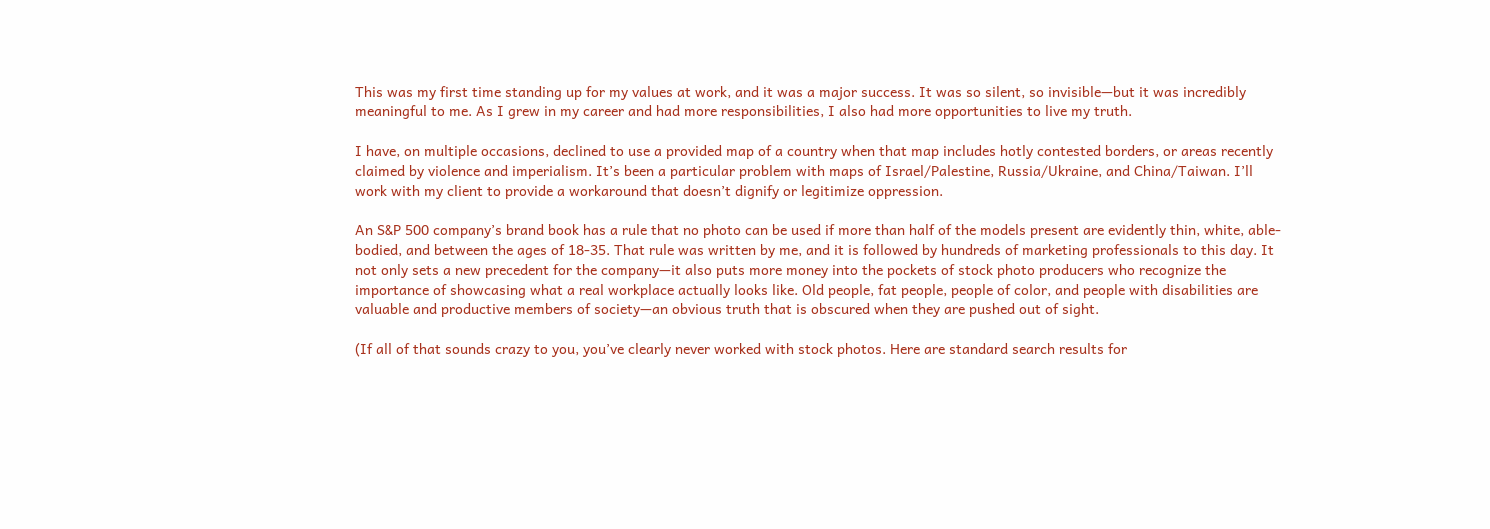This was my first time standing up for my values at work, and it was a major success. It was so silent, so invisible—but it was incredibly meaningful to me. As I grew in my career and had more responsibilities, I also had more opportunities to live my truth.

I have, on multiple occasions, declined to use a provided map of a country when that map includes hotly contested borders, or areas recently claimed by violence and imperialism. It’s been a particular problem with maps of Israel/Palestine, Russia/Ukraine, and China/Taiwan. I’ll work with my client to provide a workaround that doesn’t dignify or legitimize oppression.

An S&P 500 company’s brand book has a rule that no photo can be used if more than half of the models present are evidently thin, white, able-bodied, and between the ages of 18-35. That rule was written by me, and it is followed by hundreds of marketing professionals to this day. It not only sets a new precedent for the company—it also puts more money into the pockets of stock photo producers who recognize the importance of showcasing what a real workplace actually looks like. Old people, fat people, people of color, and people with disabilities are valuable and productive members of society—an obvious truth that is obscured when they are pushed out of sight.

(If all of that sounds crazy to you, you’ve clearly never worked with stock photos. Here are standard search results for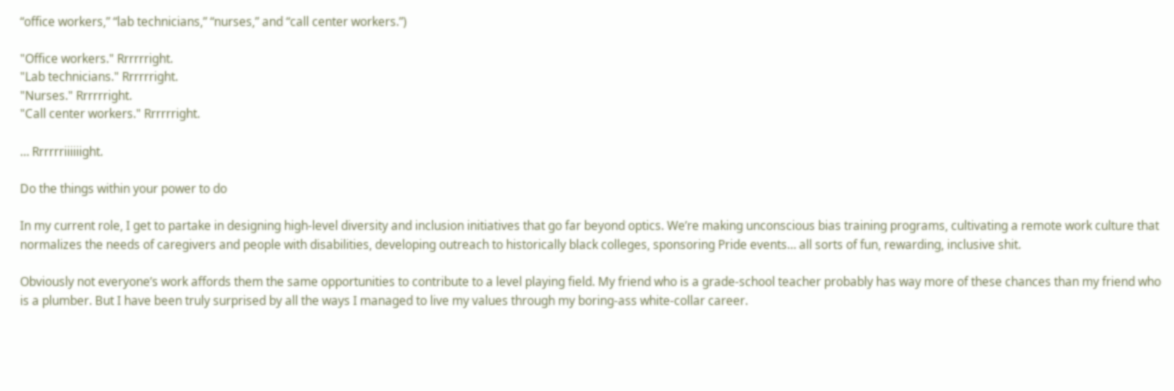“office workers,” “lab technicians,” “nurses,” and “call center workers.”)

"Office workers." Rrrrrright.
"Lab technicians." Rrrrrright.
"Nurses." Rrrrrright.
"Call center workers." Rrrrrright.

… Rrrrrriiiiiight.

Do the things within your power to do

In my current role, I get to partake in designing high-level diversity and inclusion initiatives that go far beyond optics. We’re making unconscious bias training programs, cultivating a remote work culture that normalizes the needs of caregivers and people with disabilities, developing outreach to historically black colleges, sponsoring Pride events… all sorts of fun, rewarding, inclusive shit.

Obviously not everyone’s work affords them the same opportunities to contribute to a level playing field. My friend who is a grade-school teacher probably has way more of these chances than my friend who is a plumber. But I have been truly surprised by all the ways I managed to live my values through my boring-ass white-collar career.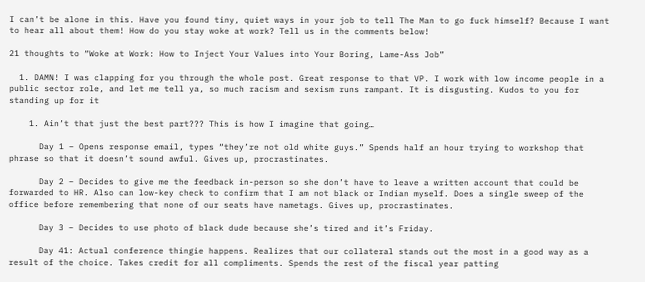I can’t be alone in this. Have you found tiny, quiet ways in your job to tell The Man to go fuck himself? Because I want to hear all about them! How do you stay woke at work? Tell us in the comments below!

21 thoughts to “Woke at Work: How to Inject Your Values into Your Boring, Lame-Ass Job”

  1. DAMN! I was clapping for you through the whole post. Great response to that VP. I work with low income people in a public sector role, and let me tell ya, so much racism and sexism runs rampant. It is disgusting. Kudos to you for standing up for it

    1. Ain’t that just the best part??? This is how I imagine that going…

      Day 1 – Opens response email, types “they’re not old white guys.” Spends half an hour trying to workshop that phrase so that it doesn’t sound awful. Gives up, procrastinates.

      Day 2 – Decides to give me the feedback in-person so she don’t have to leave a written account that could be forwarded to HR. Also can low-key check to confirm that I am not black or Indian myself. Does a single sweep of the office before remembering that none of our seats have nametags. Gives up, procrastinates.

      Day 3 – Decides to use photo of black dude because she’s tired and it’s Friday.

      Day 41: Actual conference thingie happens. Realizes that our collateral stands out the most in a good way as a result of the choice. Takes credit for all compliments. Spends the rest of the fiscal year patting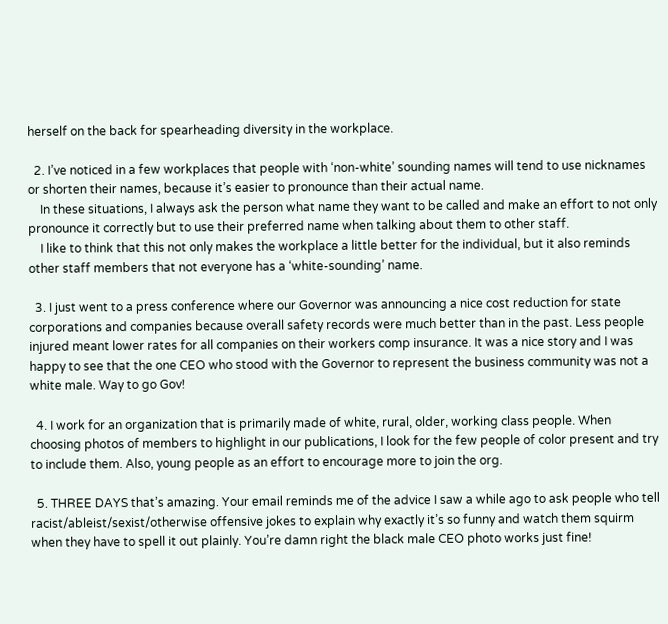herself on the back for spearheading diversity in the workplace.

  2. I’ve noticed in a few workplaces that people with ‘non-white’ sounding names will tend to use nicknames or shorten their names, because it’s easier to pronounce than their actual name.
    In these situations, I always ask the person what name they want to be called and make an effort to not only pronounce it correctly but to use their preferred name when talking about them to other staff.
    I like to think that this not only makes the workplace a little better for the individual, but it also reminds other staff members that not everyone has a ‘white-sounding’ name.

  3. I just went to a press conference where our Governor was announcing a nice cost reduction for state corporations and companies because overall safety records were much better than in the past. Less people injured meant lower rates for all companies on their workers comp insurance. It was a nice story and I was happy to see that the one CEO who stood with the Governor to represent the business community was not a white male. Way to go Gov!

  4. I work for an organization that is primarily made of white, rural, older, working class people. When choosing photos of members to highlight in our publications, I look for the few people of color present and try to include them. Also, young people as an effort to encourage more to join the org.

  5. THREE DAYS that’s amazing. Your email reminds me of the advice I saw a while ago to ask people who tell racist/ableist/sexist/otherwise offensive jokes to explain why exactly it’s so funny and watch them squirm when they have to spell it out plainly. You’re damn right the black male CEO photo works just fine!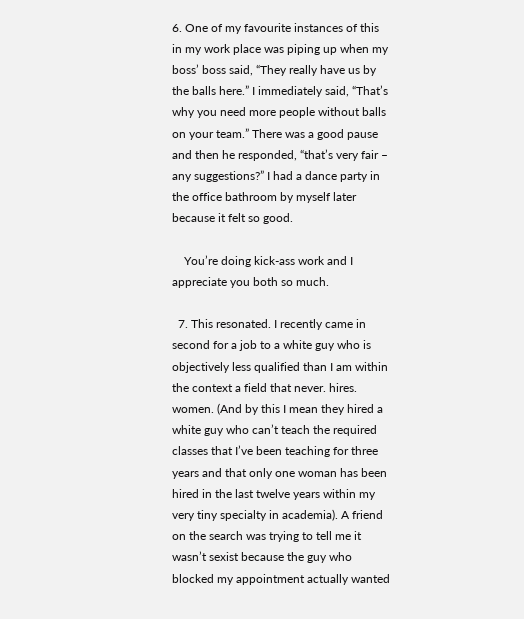6. One of my favourite instances of this in my work place was piping up when my boss’ boss said, “They really have us by the balls here.” I immediately said, “That’s why you need more people without balls on your team.” There was a good pause and then he responded, “that’s very fair – any suggestions?” I had a dance party in the office bathroom by myself later because it felt so good.

    You’re doing kick-ass work and I appreciate you both so much.

  7. This resonated. I recently came in second for a job to a white guy who is objectively less qualified than I am within the context a field that never. hires. women. (And by this I mean they hired a white guy who can’t teach the required classes that I’ve been teaching for three years and that only one woman has been hired in the last twelve years within my very tiny specialty in academia). A friend on the search was trying to tell me it wasn’t sexist because the guy who blocked my appointment actually wanted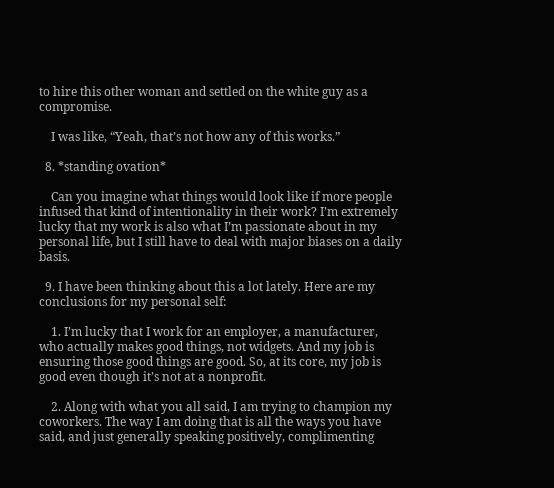to hire this other woman and settled on the white guy as a compromise.

    I was like, “Yeah, that’s not how any of this works.”

  8. *standing ovation*

    Can you imagine what things would look like if more people infused that kind of intentionality in their work? I’m extremely lucky that my work is also what I’m passionate about in my personal life, but I still have to deal with major biases on a daily basis.

  9. I have been thinking about this a lot lately. Here are my conclusions for my personal self:

    1. I’m lucky that I work for an employer, a manufacturer, who actually makes good things, not widgets. And my job is ensuring those good things are good. So, at its core, my job is good even though it’s not at a nonprofit.

    2. Along with what you all said, I am trying to champion my coworkers. The way I am doing that is all the ways you have said, and just generally speaking positively, complimenting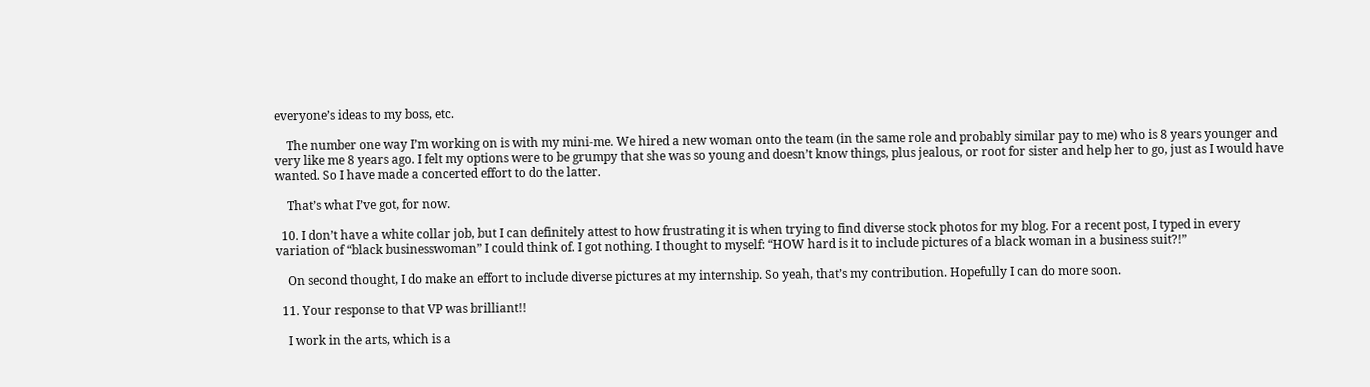everyone’s ideas to my boss, etc.

    The number one way I’m working on is with my mini-me. We hired a new woman onto the team (in the same role and probably similar pay to me) who is 8 years younger and very like me 8 years ago. I felt my options were to be grumpy that she was so young and doesn’t know things, plus jealous, or root for sister and help her to go, just as I would have wanted. So I have made a concerted effort to do the latter.

    That’s what I’ve got, for now.

  10. I don’t have a white collar job, but I can definitely attest to how frustrating it is when trying to find diverse stock photos for my blog. For a recent post, I typed in every variation of “black businesswoman” I could think of. I got nothing. I thought to myself: “HOW hard is it to include pictures of a black woman in a business suit?!”

    On second thought, I do make an effort to include diverse pictures at my internship. So yeah, that’s my contribution. Hopefully I can do more soon.

  11. Your response to that VP was brilliant!!

    I work in the arts, which is a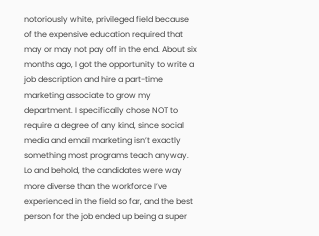notoriously white, privileged field because of the expensive education required that may or may not pay off in the end. About six months ago, I got the opportunity to write a job description and hire a part-time marketing associate to grow my department. I specifically chose NOT to require a degree of any kind, since social media and email marketing isn’t exactly something most programs teach anyway. Lo and behold, the candidates were way more diverse than the workforce I’ve experienced in the field so far, and the best person for the job ended up being a super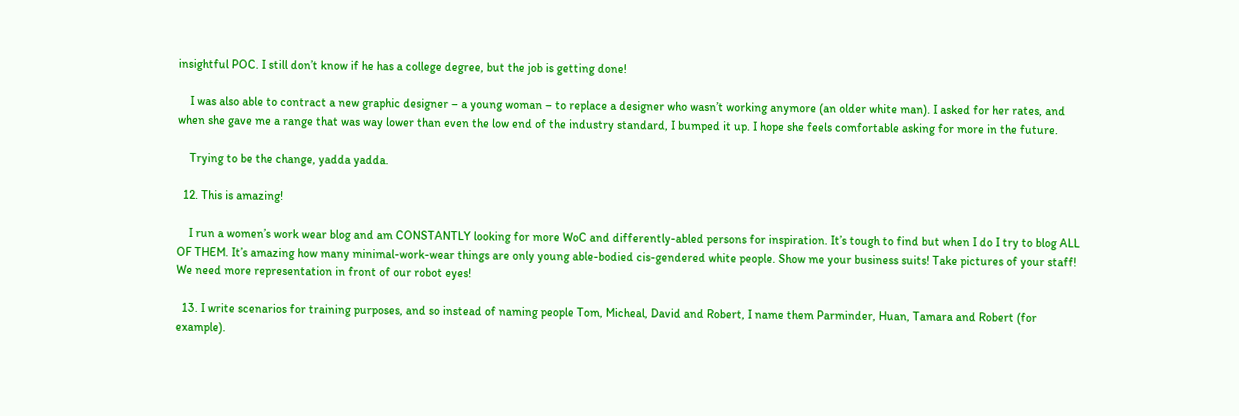insightful POC. I still don’t know if he has a college degree, but the job is getting done!

    I was also able to contract a new graphic designer – a young woman – to replace a designer who wasn’t working anymore (an older white man). I asked for her rates, and when she gave me a range that was way lower than even the low end of the industry standard, I bumped it up. I hope she feels comfortable asking for more in the future.

    Trying to be the change, yadda yadda.

  12. This is amazing!

    I run a women’s work wear blog and am CONSTANTLY looking for more WoC and differently-abled persons for inspiration. It’s tough to find but when I do I try to blog ALL OF THEM. It’s amazing how many minimal-work-wear things are only young able-bodied cis-gendered white people. Show me your business suits! Take pictures of your staff! We need more representation in front of our robot eyes!

  13. I write scenarios for training purposes, and so instead of naming people Tom, Micheal, David and Robert, I name them Parminder, Huan, Tamara and Robert (for example).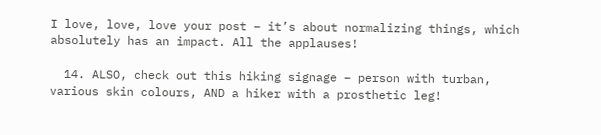I love, love, love your post – it’s about normalizing things, which absolutely has an impact. All the applauses!

  14. ALSO, check out this hiking signage – person with turban, various skin colours, AND a hiker with a prosthetic leg!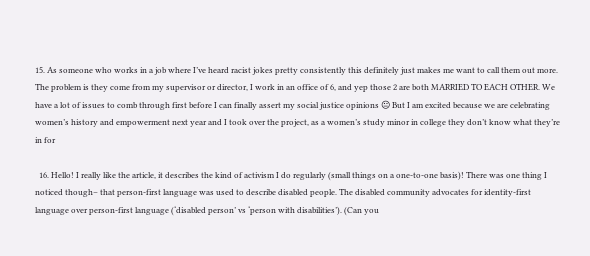15. As someone who works in a job where I’ve heard racist jokes pretty consistently this definitely just makes me want to call them out more. The problem is they come from my supervisor or director, I work in an office of 6, and yep those 2 are both MARRIED TO EACH OTHER. We have a lot of issues to comb through first before I can finally assert my social justice opinions 😐 But I am excited because we are celebrating women’s history and empowerment next year and I took over the project, as a women’s study minor in college they don’t know what they’re in for

  16. Hello! I really like the article, it describes the kind of activism I do regularly (small things on a one-to-one basis)! There was one thing I noticed though– that person-first language was used to describe disabled people. The disabled community advocates for identity-first language over person-first language (‘disabled person’ vs ‘person with disabilities’). (Can you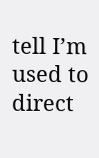tell I’m used to direct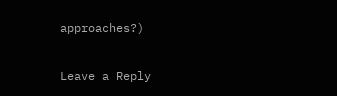approaches?)

Leave a Reply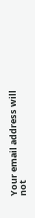Your email address will not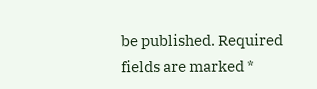be published. Required fields are marked *